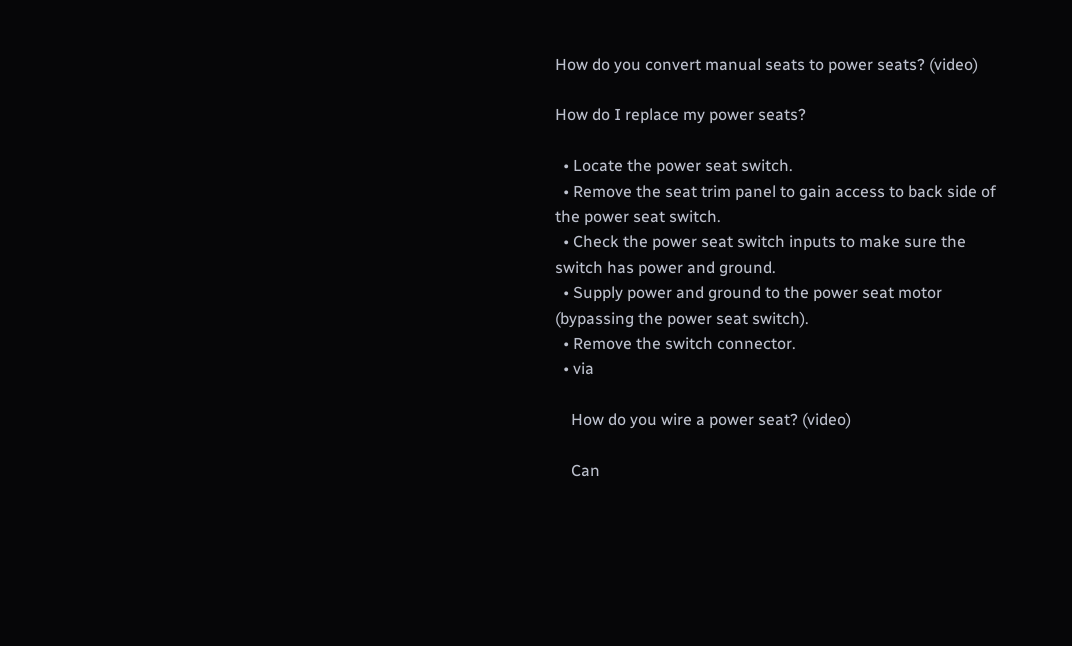How do you convert manual seats to power seats? (video)

How do I replace my power seats?

  • Locate the power seat switch.
  • Remove the seat trim panel to gain access to back side of the power seat switch.
  • Check the power seat switch inputs to make sure the switch has power and ground.
  • Supply power and ground to the power seat motor (bypassing the power seat switch).
  • Remove the switch connector.
  • via

    How do you wire a power seat? (video)

    Can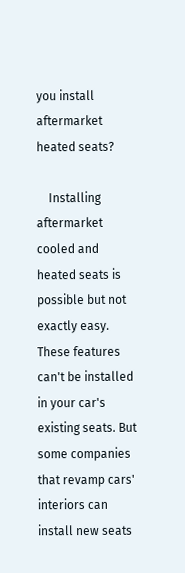you install aftermarket heated seats?

    Installing aftermarket cooled and heated seats is possible but not exactly easy. These features can't be installed in your car's existing seats. But some companies that revamp cars' interiors can install new seats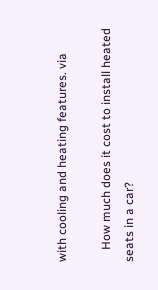with cooling and heating features. via

    How much does it cost to install heated seats in a car?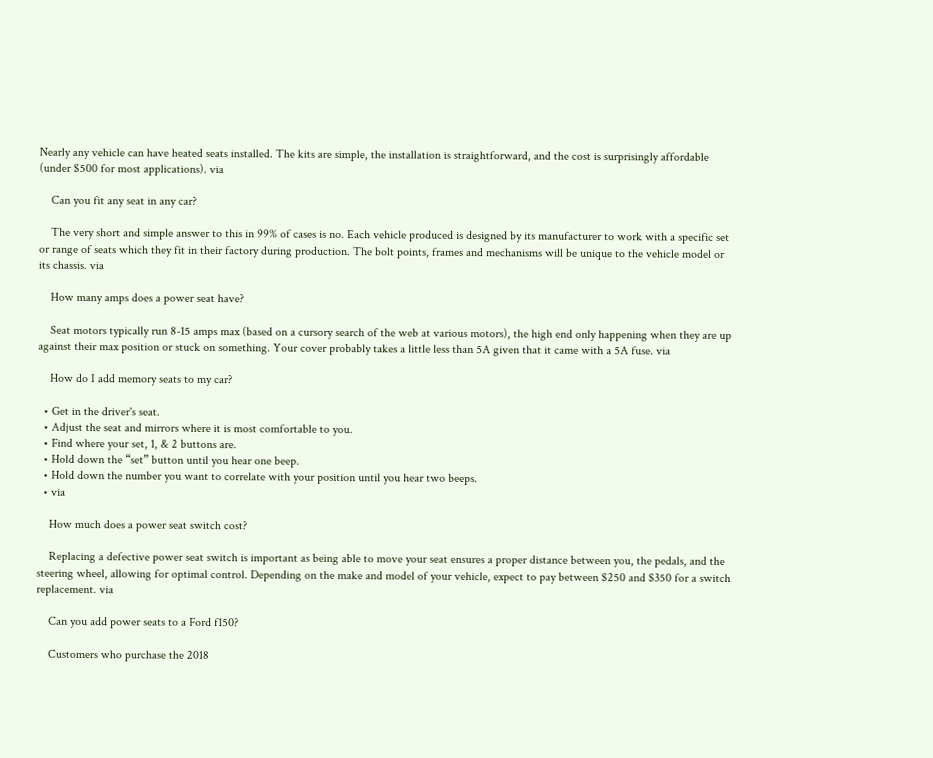Nearly any vehicle can have heated seats installed. The kits are simple, the installation is straightforward, and the cost is surprisingly affordable (under $500 for most applications). via

    Can you fit any seat in any car?

    The very short and simple answer to this in 99% of cases is no. Each vehicle produced is designed by its manufacturer to work with a specific set or range of seats which they fit in their factory during production. The bolt points, frames and mechanisms will be unique to the vehicle model or its chassis. via

    How many amps does a power seat have?

    Seat motors typically run 8-15 amps max (based on a cursory search of the web at various motors), the high end only happening when they are up against their max position or stuck on something. Your cover probably takes a little less than 5A given that it came with a 5A fuse. via

    How do I add memory seats to my car?

  • Get in the driver's seat.
  • Adjust the seat and mirrors where it is most comfortable to you.
  • Find where your set, 1, & 2 buttons are.
  • Hold down the “set” button until you hear one beep.
  • Hold down the number you want to correlate with your position until you hear two beeps.
  • via

    How much does a power seat switch cost?

    Replacing a defective power seat switch is important as being able to move your seat ensures a proper distance between you, the pedals, and the steering wheel, allowing for optimal control. Depending on the make and model of your vehicle, expect to pay between $250 and $350 for a switch replacement. via

    Can you add power seats to a Ford f150?

    Customers who purchase the 2018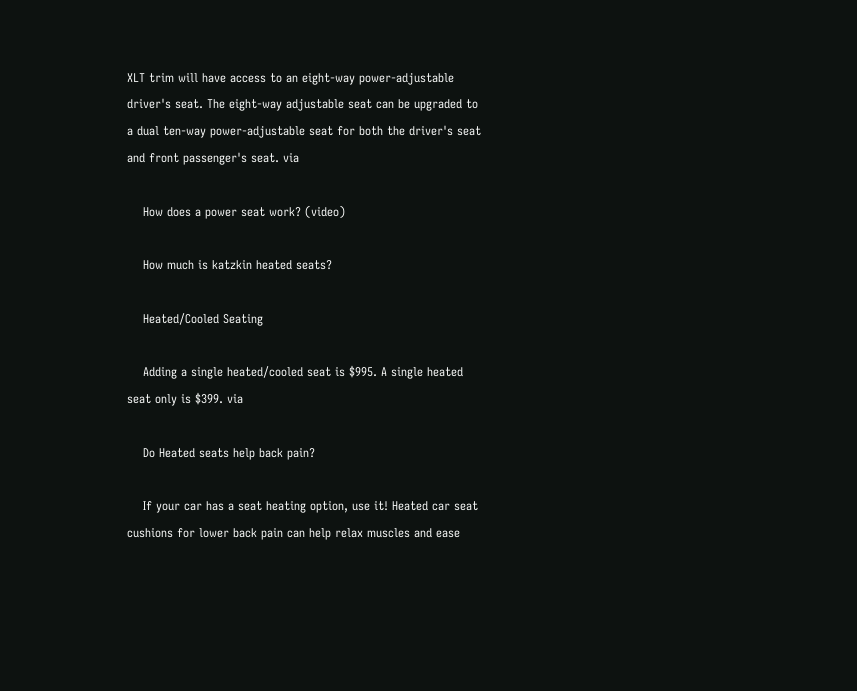XLT trim will have access to an eight-way power-adjustable driver's seat. The eight-way adjustable seat can be upgraded to a dual ten-way power-adjustable seat for both the driver's seat and front passenger's seat. via

    How does a power seat work? (video)

    How much is katzkin heated seats?

    Heated/Cooled Seating

    Adding a single heated/cooled seat is $995. A single heated seat only is $399. via

    Do Heated seats help back pain?

    If your car has a seat heating option, use it! Heated car seat cushions for lower back pain can help relax muscles and ease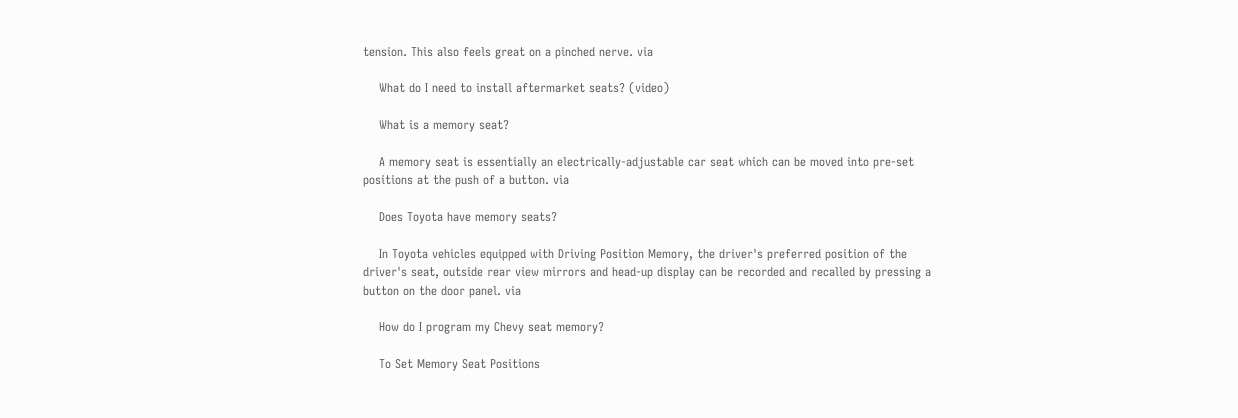tension. This also feels great on a pinched nerve. via

    What do I need to install aftermarket seats? (video)

    What is a memory seat?

    A memory seat is essentially an electrically-adjustable car seat which can be moved into pre-set positions at the push of a button. via

    Does Toyota have memory seats?

    In Toyota vehicles equipped with Driving Position Memory, the driver's preferred position of the driver's seat, outside rear view mirrors and head-up display can be recorded and recalled by pressing a button on the door panel. via

    How do I program my Chevy seat memory?

    To Set Memory Seat Positions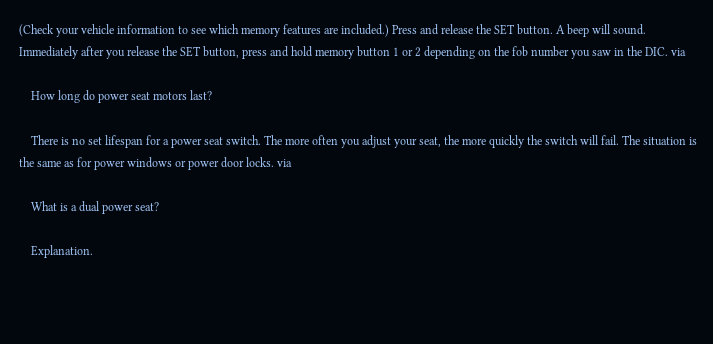(Check your vehicle information to see which memory features are included.) Press and release the SET button. A beep will sound. Immediately after you release the SET button, press and hold memory button 1 or 2 depending on the fob number you saw in the DIC. via

    How long do power seat motors last?

    There is no set lifespan for a power seat switch. The more often you adjust your seat, the more quickly the switch will fail. The situation is the same as for power windows or power door locks. via

    What is a dual power seat?

    Explanation.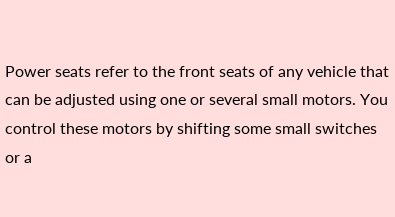Power seats refer to the front seats of any vehicle that can be adjusted using one or several small motors. You control these motors by shifting some small switches or a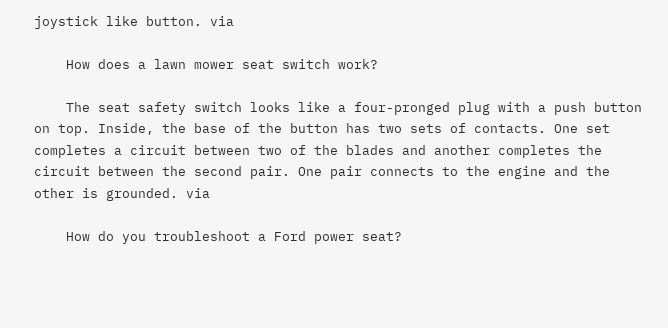joystick like button. via

    How does a lawn mower seat switch work?

    The seat safety switch looks like a four-pronged plug with a push button on top. Inside, the base of the button has two sets of contacts. One set completes a circuit between two of the blades and another completes the circuit between the second pair. One pair connects to the engine and the other is grounded. via

    How do you troubleshoot a Ford power seat?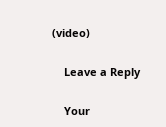(video)

    Leave a Reply

    Your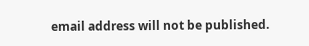email address will not be published.